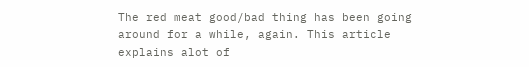The red meat good/bad thing has been going around for a while, again. This article explains alot of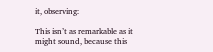it, observing:

This isn’t as remarkable as it might sound, because this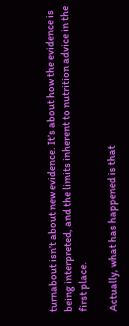turnabout isn’t about new evidence. It’s about how the evidence is being interpreted, and the limits inherent to nutrition advice in the first place.

Actually, what has happened is that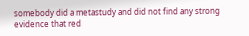somebody did a metastudy and did not find any strong evidence that red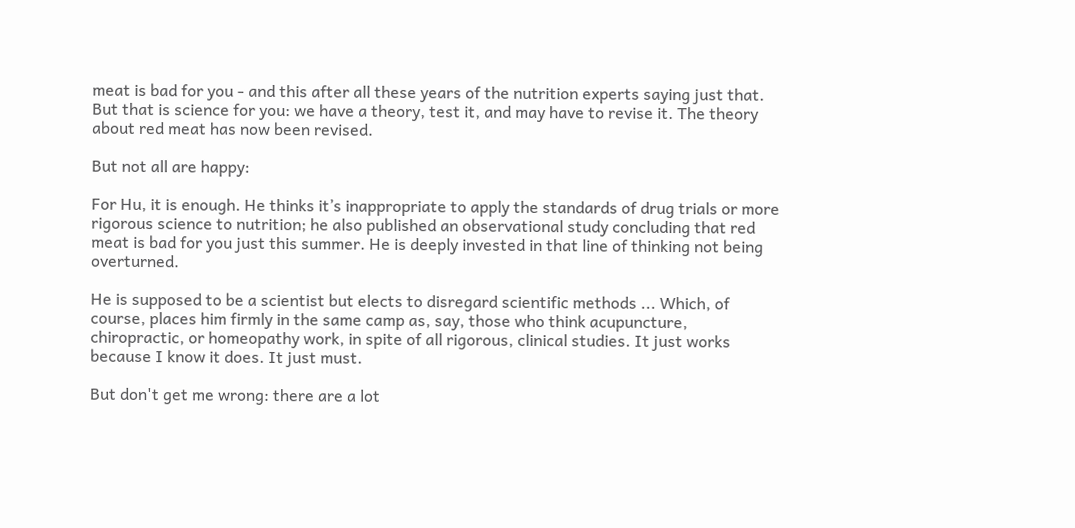meat is bad for you - and this after all these years of the nutrition experts saying just that. But that is science for you: we have a theory, test it, and may have to revise it. The theory about red meat has now been revised.

But not all are happy:

For Hu, it is enough. He thinks it’s inappropriate to apply the standards of drug trials or more rigorous science to nutrition; he also published an observational study concluding that red meat is bad for you just this summer. He is deeply invested in that line of thinking not being overturned.

He is supposed to be a scientist but elects to disregard scientific methods ... Which, of course, places him firmly in the same camp as, say, those who think acupuncture, chiropractic, or homeopathy work, in spite of all rigorous, clinical studies. It just works because I know it does. It just must.

But don't get me wrong: there are a lot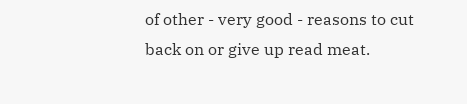of other - very good - reasons to cut back on or give up read meat.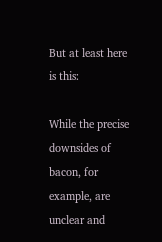But at least here is this:

While the precise downsides of bacon, for example, are unclear and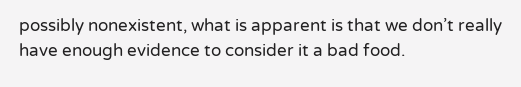possibly nonexistent, what is apparent is that we don’t really have enough evidence to consider it a bad food.